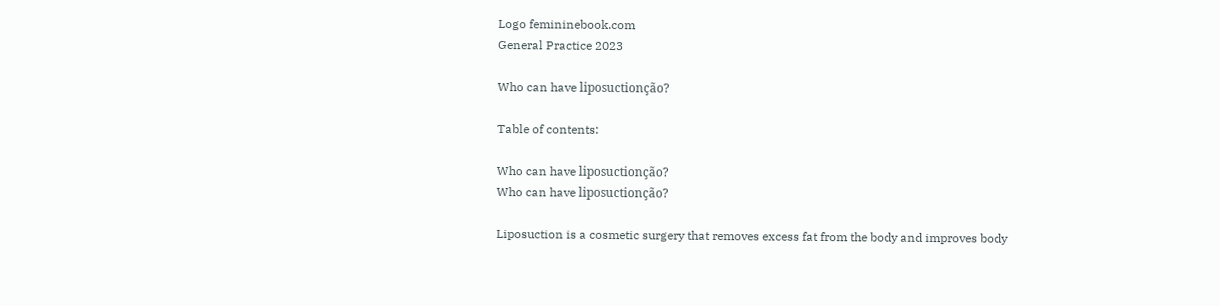Logo femininebook.com
General Practice 2023

Who can have liposuctionção?

Table of contents:

Who can have liposuctionção?
Who can have liposuctionção?

Liposuction is a cosmetic surgery that removes excess fat from the body and improves body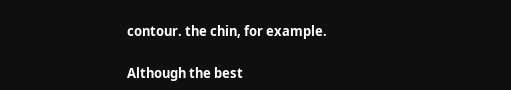contour. the chin, for example.

Although the best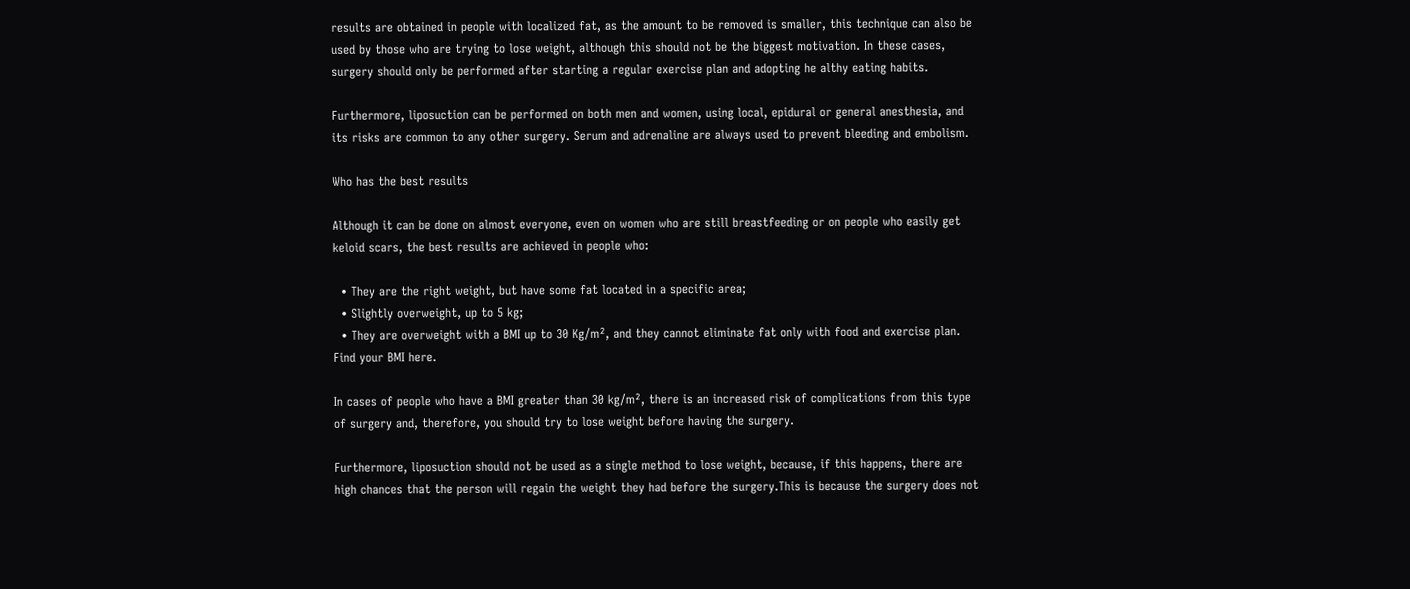results are obtained in people with localized fat, as the amount to be removed is smaller, this technique can also be used by those who are trying to lose weight, although this should not be the biggest motivation. In these cases, surgery should only be performed after starting a regular exercise plan and adopting he althy eating habits.

Furthermore, liposuction can be performed on both men and women, using local, epidural or general anesthesia, and its risks are common to any other surgery. Serum and adrenaline are always used to prevent bleeding and embolism.

Who has the best results

Although it can be done on almost everyone, even on women who are still breastfeeding or on people who easily get keloid scars, the best results are achieved in people who:

  • They are the right weight, but have some fat located in a specific area;
  • Slightly overweight, up to 5 kg;
  • They are overweight with a BMI up to 30 Kg/m², and they cannot eliminate fat only with food and exercise plan. Find your BMI here.

In cases of people who have a BMI greater than 30 kg/m², there is an increased risk of complications from this type of surgery and, therefore, you should try to lose weight before having the surgery.

Furthermore, liposuction should not be used as a single method to lose weight, because, if this happens, there are high chances that the person will regain the weight they had before the surgery.This is because the surgery does not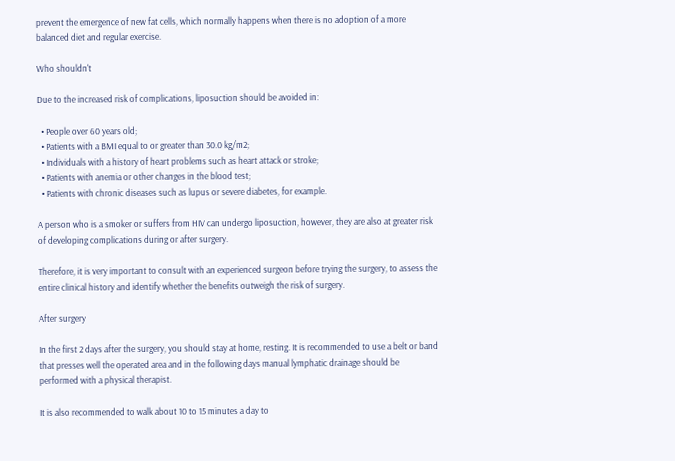prevent the emergence of new fat cells, which normally happens when there is no adoption of a more balanced diet and regular exercise.

Who shouldn't

Due to the increased risk of complications, liposuction should be avoided in:

  • People over 60 years old;
  • Patients with a BMI equal to or greater than 30.0 kg/m2;
  • Individuals with a history of heart problems such as heart attack or stroke;
  • Patients with anemia or other changes in the blood test;
  • Patients with chronic diseases such as lupus or severe diabetes, for example.

A person who is a smoker or suffers from HIV can undergo liposuction, however, they are also at greater risk of developing complications during or after surgery.

Therefore, it is very important to consult with an experienced surgeon before trying the surgery, to assess the entire clinical history and identify whether the benefits outweigh the risk of surgery.

After surgery

In the first 2 days after the surgery, you should stay at home, resting. It is recommended to use a belt or band that presses well the operated area and in the following days manual lymphatic drainage should be performed with a physical therapist.

It is also recommended to walk about 10 to 15 minutes a day to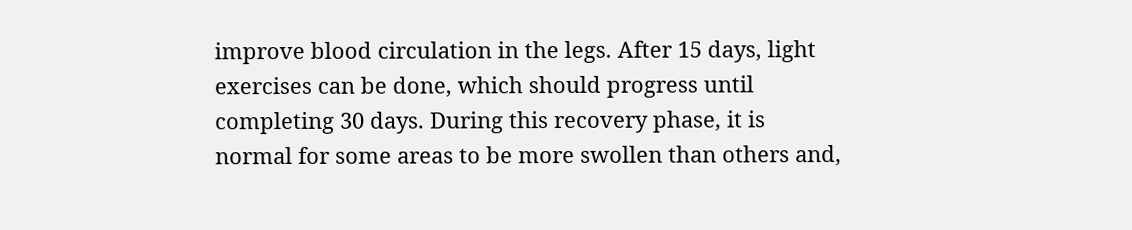improve blood circulation in the legs. After 15 days, light exercises can be done, which should progress until completing 30 days. During this recovery phase, it is normal for some areas to be more swollen than others and,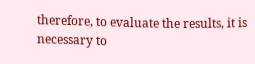therefore, to evaluate the results, it is necessary to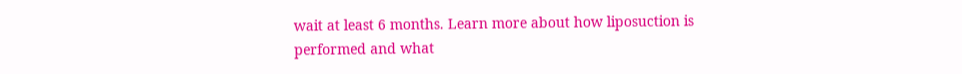wait at least 6 months. Learn more about how liposuction is performed and what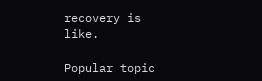recovery is like.

Popular topic